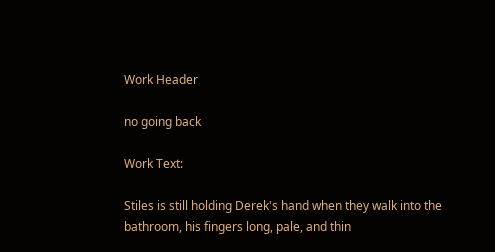Work Header

no going back

Work Text:

Stiles is still holding Derek's hand when they walk into the bathroom, his fingers long, pale, and thin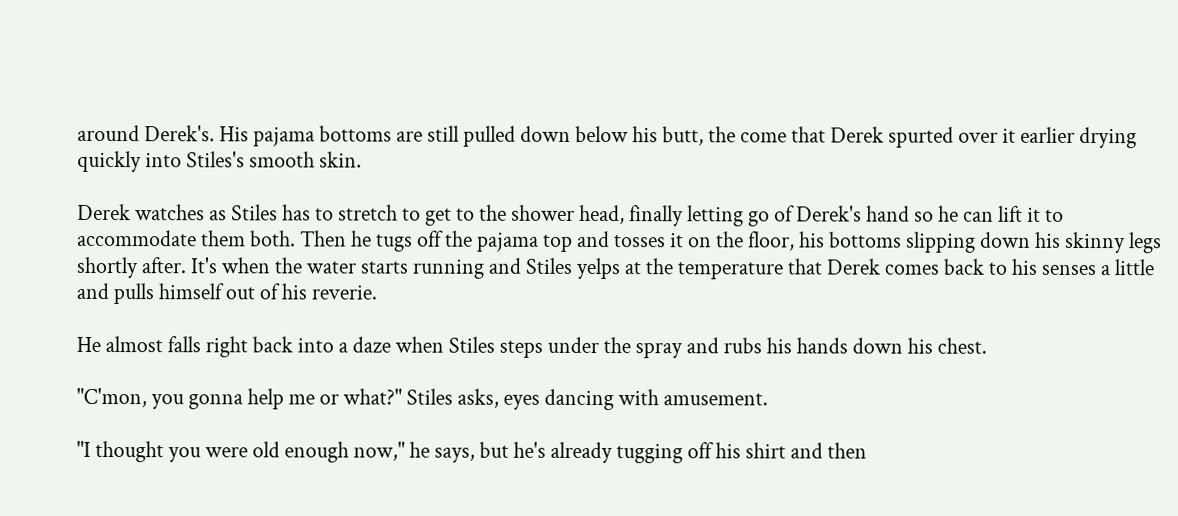around Derek's. His pajama bottoms are still pulled down below his butt, the come that Derek spurted over it earlier drying quickly into Stiles's smooth skin.

Derek watches as Stiles has to stretch to get to the shower head, finally letting go of Derek's hand so he can lift it to accommodate them both. Then he tugs off the pajama top and tosses it on the floor, his bottoms slipping down his skinny legs shortly after. It's when the water starts running and Stiles yelps at the temperature that Derek comes back to his senses a little and pulls himself out of his reverie.

He almost falls right back into a daze when Stiles steps under the spray and rubs his hands down his chest.

"C'mon, you gonna help me or what?" Stiles asks, eyes dancing with amusement.

"I thought you were old enough now," he says, but he's already tugging off his shirt and then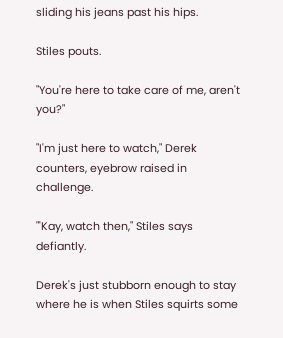sliding his jeans past his hips.

Stiles pouts.

"You're here to take care of me, aren't you?"

"I'm just here to watch," Derek counters, eyebrow raised in challenge.

"'Kay, watch then," Stiles says defiantly.

Derek's just stubborn enough to stay where he is when Stiles squirts some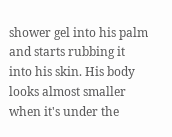shower gel into his palm and starts rubbing it into his skin. His body looks almost smaller when it's under the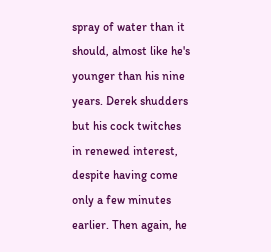spray of water than it should, almost like he's younger than his nine years. Derek shudders but his cock twitches in renewed interest, despite having come only a few minutes earlier. Then again, he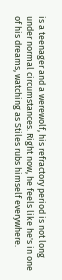is a teenager and a werewolf, his refractory period is not long under normal circumstances. Right now, he feels like he's in one of his dreams, watching as Stiles rubs himself everywhere.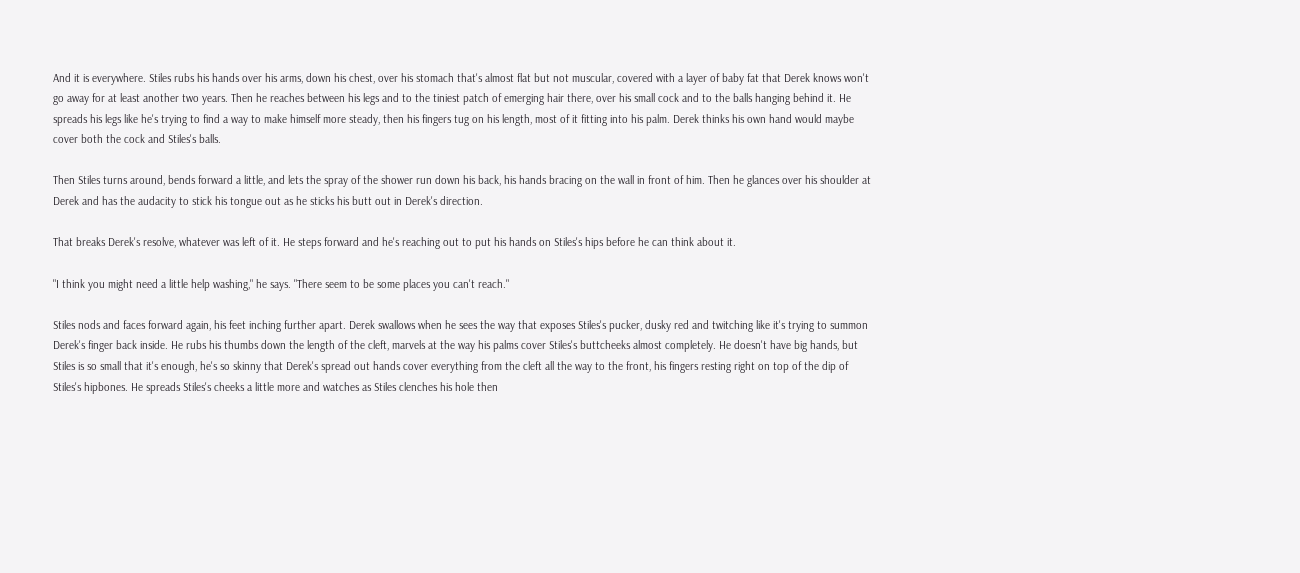And it is everywhere. Stiles rubs his hands over his arms, down his chest, over his stomach that's almost flat but not muscular, covered with a layer of baby fat that Derek knows won't go away for at least another two years. Then he reaches between his legs and to the tiniest patch of emerging hair there, over his small cock and to the balls hanging behind it. He spreads his legs like he's trying to find a way to make himself more steady, then his fingers tug on his length, most of it fitting into his palm. Derek thinks his own hand would maybe cover both the cock and Stiles's balls.

Then Stiles turns around, bends forward a little, and lets the spray of the shower run down his back, his hands bracing on the wall in front of him. Then he glances over his shoulder at Derek and has the audacity to stick his tongue out as he sticks his butt out in Derek's direction.

That breaks Derek's resolve, whatever was left of it. He steps forward and he's reaching out to put his hands on Stiles's hips before he can think about it.

"I think you might need a little help washing," he says. "There seem to be some places you can't reach."

Stiles nods and faces forward again, his feet inching further apart. Derek swallows when he sees the way that exposes Stiles's pucker, dusky red and twitching like it's trying to summon Derek's finger back inside. He rubs his thumbs down the length of the cleft, marvels at the way his palms cover Stiles's buttcheeks almost completely. He doesn't have big hands, but Stiles is so small that it's enough, he's so skinny that Derek's spread out hands cover everything from the cleft all the way to the front, his fingers resting right on top of the dip of Stiles's hipbones. He spreads Stiles's cheeks a little more and watches as Stiles clenches his hole then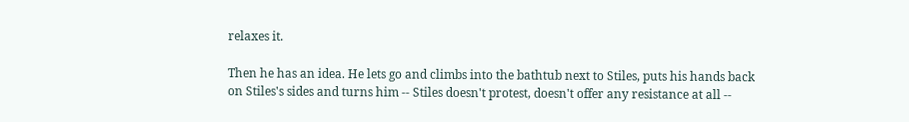relaxes it.

Then he has an idea. He lets go and climbs into the bathtub next to Stiles, puts his hands back on Stiles's sides and turns him -- Stiles doesn't protest, doesn't offer any resistance at all --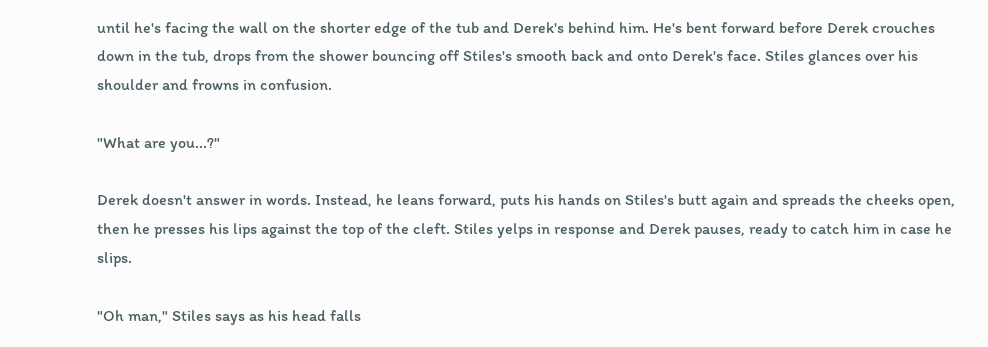until he's facing the wall on the shorter edge of the tub and Derek's behind him. He's bent forward before Derek crouches down in the tub, drops from the shower bouncing off Stiles's smooth back and onto Derek's face. Stiles glances over his shoulder and frowns in confusion.

"What are you...?"

Derek doesn't answer in words. Instead, he leans forward, puts his hands on Stiles's butt again and spreads the cheeks open, then he presses his lips against the top of the cleft. Stiles yelps in response and Derek pauses, ready to catch him in case he slips.

"Oh man," Stiles says as his head falls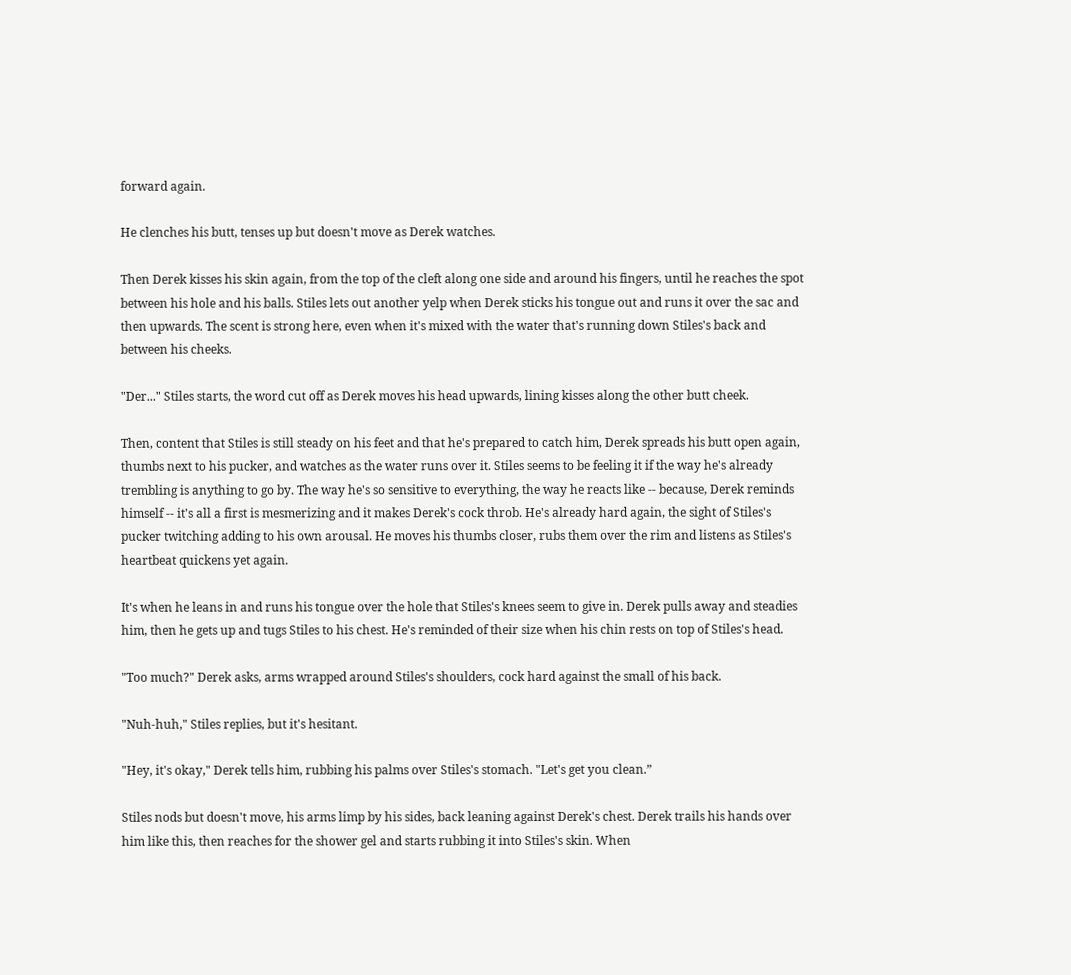forward again.

He clenches his butt, tenses up but doesn't move as Derek watches.

Then Derek kisses his skin again, from the top of the cleft along one side and around his fingers, until he reaches the spot between his hole and his balls. Stiles lets out another yelp when Derek sticks his tongue out and runs it over the sac and then upwards. The scent is strong here, even when it's mixed with the water that's running down Stiles's back and between his cheeks.

"Der..." Stiles starts, the word cut off as Derek moves his head upwards, lining kisses along the other butt cheek.

Then, content that Stiles is still steady on his feet and that he's prepared to catch him, Derek spreads his butt open again, thumbs next to his pucker, and watches as the water runs over it. Stiles seems to be feeling it if the way he's already trembling is anything to go by. The way he's so sensitive to everything, the way he reacts like -- because, Derek reminds himself -- it's all a first is mesmerizing and it makes Derek's cock throb. He's already hard again, the sight of Stiles's pucker twitching adding to his own arousal. He moves his thumbs closer, rubs them over the rim and listens as Stiles's heartbeat quickens yet again.

It's when he leans in and runs his tongue over the hole that Stiles's knees seem to give in. Derek pulls away and steadies him, then he gets up and tugs Stiles to his chest. He's reminded of their size when his chin rests on top of Stiles's head.

"Too much?" Derek asks, arms wrapped around Stiles's shoulders, cock hard against the small of his back.

"Nuh-huh," Stiles replies, but it's hesitant.

"Hey, it's okay," Derek tells him, rubbing his palms over Stiles's stomach. "Let's get you clean.”

Stiles nods but doesn't move, his arms limp by his sides, back leaning against Derek's chest. Derek trails his hands over him like this, then reaches for the shower gel and starts rubbing it into Stiles's skin. When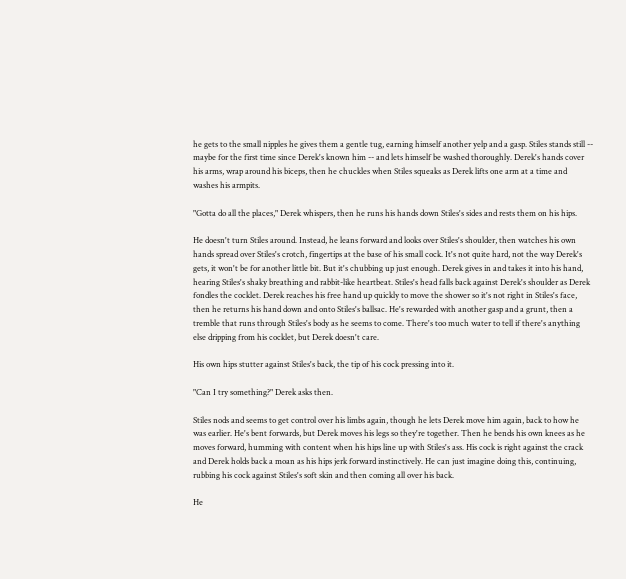he gets to the small nipples he gives them a gentle tug, earning himself another yelp and a gasp. Stiles stands still -- maybe for the first time since Derek's known him -- and lets himself be washed thoroughly. Derek's hands cover his arms, wrap around his biceps, then he chuckles when Stiles squeaks as Derek lifts one arm at a time and washes his armpits.

"Gotta do all the places," Derek whispers, then he runs his hands down Stiles's sides and rests them on his hips.

He doesn't turn Stiles around. Instead, he leans forward and looks over Stiles's shoulder, then watches his own hands spread over Stiles's crotch, fingertips at the base of his small cock. It's not quite hard, not the way Derek's gets, it won't be for another little bit. But it's chubbing up just enough. Derek gives in and takes it into his hand, hearing Stiles's shaky breathing and rabbit-like heartbeat. Stiles's head falls back against Derek's shoulder as Derek fondles the cocklet. Derek reaches his free hand up quickly to move the shower so it's not right in Stiles's face, then he returns his hand down and onto Stiles's ballsac. He's rewarded with another gasp and a grunt, then a tremble that runs through Stiles's body as he seems to come. There's too much water to tell if there's anything else dripping from his cocklet, but Derek doesn't care.

His own hips stutter against Stiles's back, the tip of his cock pressing into it.

"Can I try something?" Derek asks then.

Stiles nods and seems to get control over his limbs again, though he lets Derek move him again, back to how he was earlier. He's bent forwards, but Derek moves his legs so they're together. Then he bends his own knees as he moves forward, humming with content when his hips line up with Stiles's ass. His cock is right against the crack and Derek holds back a moan as his hips jerk forward instinctively. He can just imagine doing this, continuing, rubbing his cock against Stiles's soft skin and then coming all over his back.

He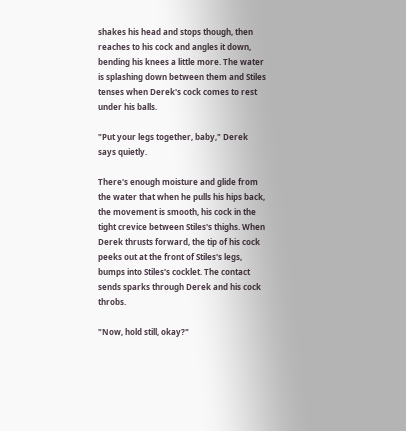shakes his head and stops though, then reaches to his cock and angles it down, bending his knees a little more. The water is splashing down between them and Stiles tenses when Derek's cock comes to rest under his balls.

"Put your legs together, baby," Derek says quietly.

There's enough moisture and glide from the water that when he pulls his hips back, the movement is smooth, his cock in the tight crevice between Stiles's thighs. When Derek thrusts forward, the tip of his cock peeks out at the front of Stiles's legs, bumps into Stiles's cocklet. The contact sends sparks through Derek and his cock throbs.

"Now, hold still, okay?"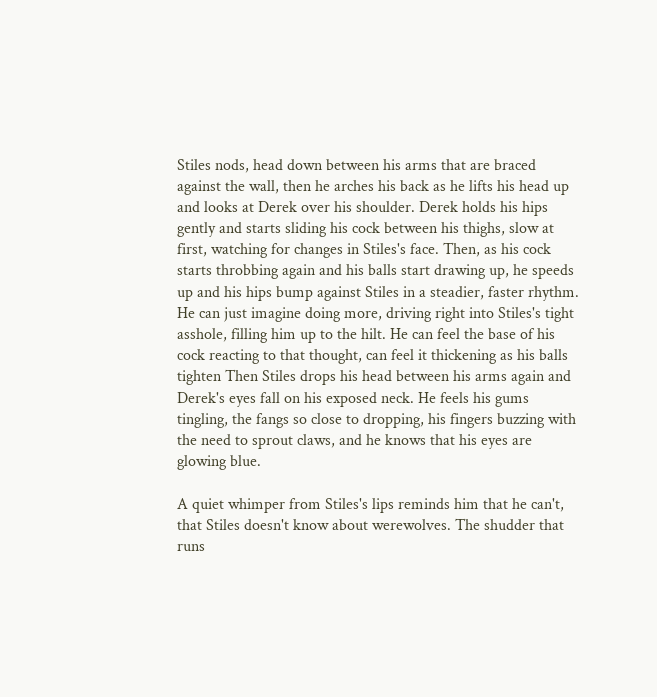Stiles nods, head down between his arms that are braced against the wall, then he arches his back as he lifts his head up and looks at Derek over his shoulder. Derek holds his hips gently and starts sliding his cock between his thighs, slow at first, watching for changes in Stiles's face. Then, as his cock starts throbbing again and his balls start drawing up, he speeds up and his hips bump against Stiles in a steadier, faster rhythm. He can just imagine doing more, driving right into Stiles's tight asshole, filling him up to the hilt. He can feel the base of his cock reacting to that thought, can feel it thickening as his balls tighten Then Stiles drops his head between his arms again and Derek's eyes fall on his exposed neck. He feels his gums tingling, the fangs so close to dropping, his fingers buzzing with the need to sprout claws, and he knows that his eyes are glowing blue.

A quiet whimper from Stiles's lips reminds him that he can't, that Stiles doesn't know about werewolves. The shudder that runs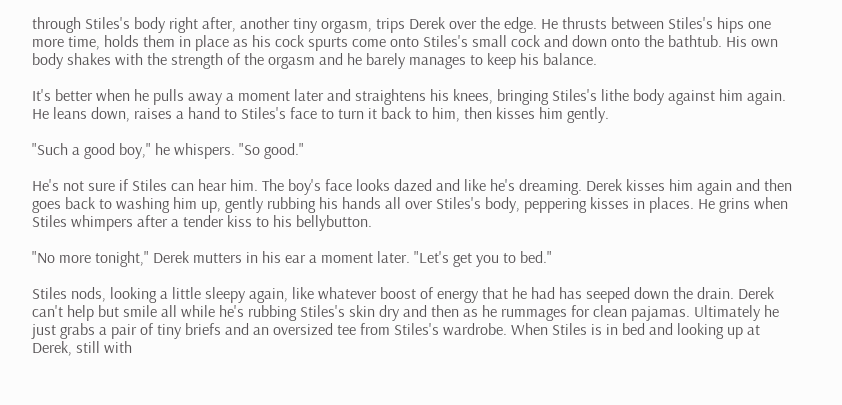through Stiles's body right after, another tiny orgasm, trips Derek over the edge. He thrusts between Stiles's hips one more time, holds them in place as his cock spurts come onto Stiles's small cock and down onto the bathtub. His own body shakes with the strength of the orgasm and he barely manages to keep his balance.

It's better when he pulls away a moment later and straightens his knees, bringing Stiles's lithe body against him again. He leans down, raises a hand to Stiles's face to turn it back to him, then kisses him gently.

"Such a good boy," he whispers. "So good."

He's not sure if Stiles can hear him. The boy's face looks dazed and like he's dreaming. Derek kisses him again and then goes back to washing him up, gently rubbing his hands all over Stiles's body, peppering kisses in places. He grins when Stiles whimpers after a tender kiss to his bellybutton.

"No more tonight," Derek mutters in his ear a moment later. "Let's get you to bed."

Stiles nods, looking a little sleepy again, like whatever boost of energy that he had has seeped down the drain. Derek can't help but smile all while he's rubbing Stiles's skin dry and then as he rummages for clean pajamas. Ultimately he just grabs a pair of tiny briefs and an oversized tee from Stiles's wardrobe. When Stiles is in bed and looking up at Derek, still with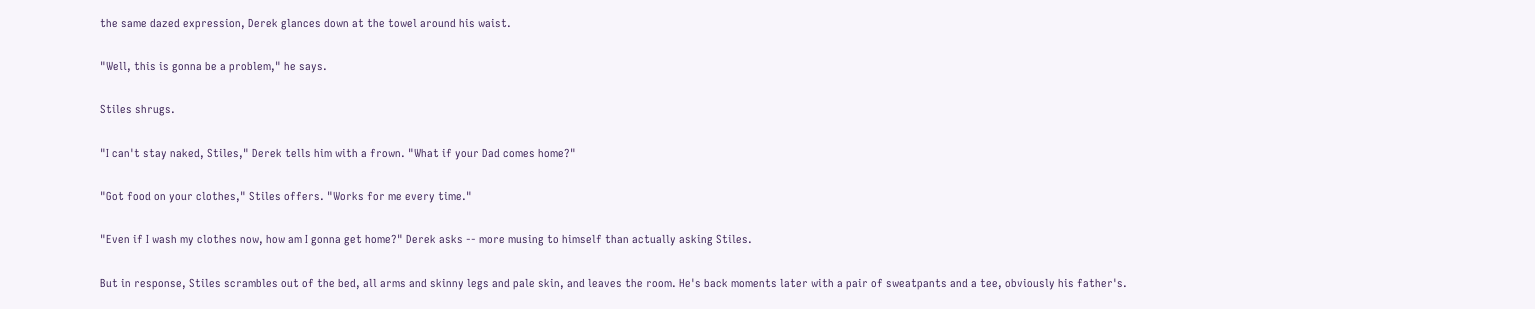the same dazed expression, Derek glances down at the towel around his waist.

"Well, this is gonna be a problem," he says.

Stiles shrugs.

"I can't stay naked, Stiles," Derek tells him with a frown. "What if your Dad comes home?"

"Got food on your clothes," Stiles offers. "Works for me every time."

"Even if I wash my clothes now, how am I gonna get home?" Derek asks -- more musing to himself than actually asking Stiles.

But in response, Stiles scrambles out of the bed, all arms and skinny legs and pale skin, and leaves the room. He's back moments later with a pair of sweatpants and a tee, obviously his father's.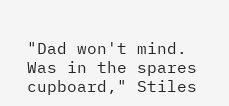"Dad won't mind. Was in the spares cupboard," Stiles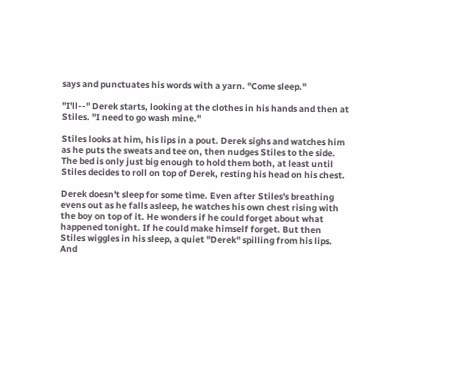says and punctuates his words with a yarn. "Come sleep."

"I'll--" Derek starts, looking at the clothes in his hands and then at Stiles. "I need to go wash mine."

Stiles looks at him, his lips in a pout. Derek sighs and watches him as he puts the sweats and tee on, then nudges Stiles to the side. The bed is only just big enough to hold them both, at least until Stiles decides to roll on top of Derek, resting his head on his chest.

Derek doesn't sleep for some time. Even after Stiles's breathing evens out as he falls asleep, he watches his own chest rising with the boy on top of it. He wonders if he could forget about what happened tonight. If he could make himself forget. But then Stiles wiggles in his sleep, a quiet "Derek" spilling from his lips. And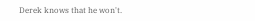Derek knows that he won't.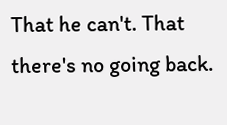That he can't. That there's no going back.